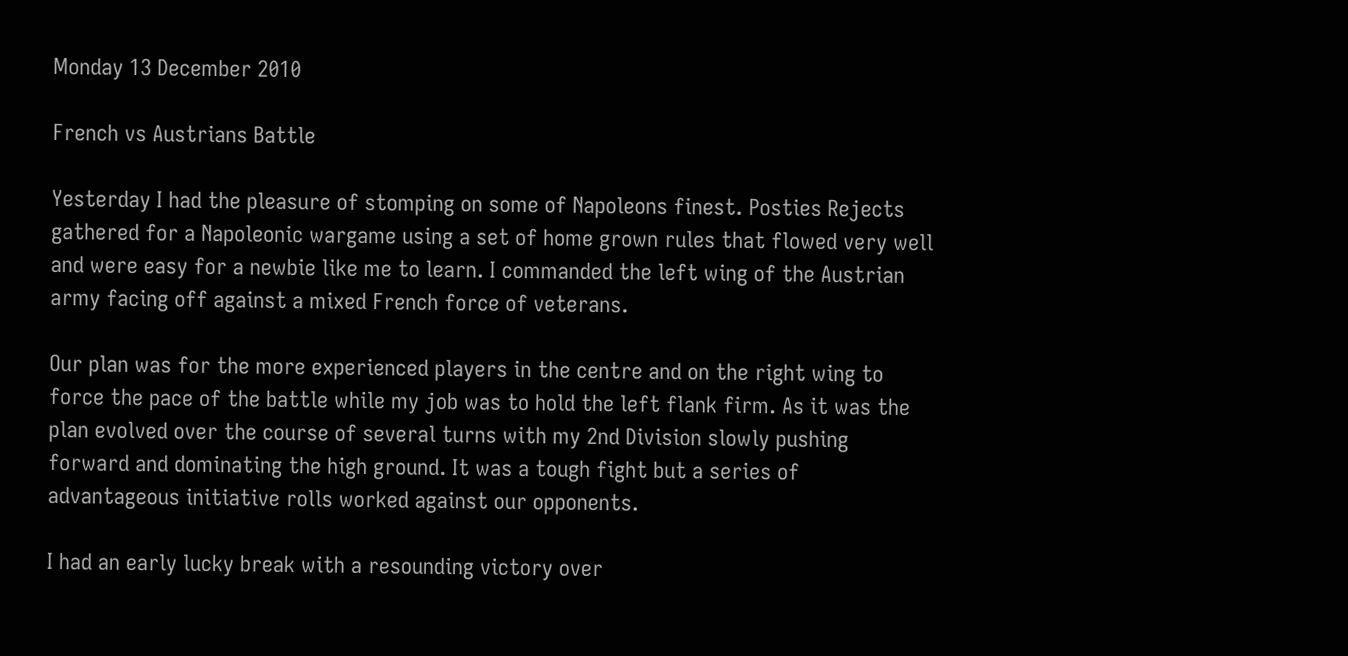Monday 13 December 2010

French vs Austrians Battle

Yesterday I had the pleasure of stomping on some of Napoleons finest. Posties Rejects gathered for a Napoleonic wargame using a set of home grown rules that flowed very well and were easy for a newbie like me to learn. I commanded the left wing of the Austrian army facing off against a mixed French force of veterans.

Our plan was for the more experienced players in the centre and on the right wing to force the pace of the battle while my job was to hold the left flank firm. As it was the plan evolved over the course of several turns with my 2nd Division slowly pushing forward and dominating the high ground. It was a tough fight but a series of advantageous initiative rolls worked against our opponents.

I had an early lucky break with a resounding victory over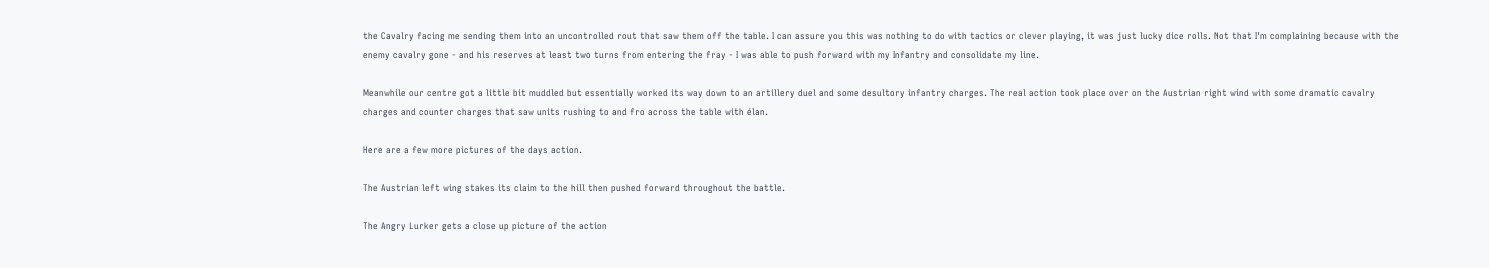the Cavalry facing me sending them into an uncontrolled rout that saw them off the table. I can assure you this was nothing to do with tactics or clever playing, it was just lucky dice rolls. Not that I'm complaining because with the enemy cavalry gone - and his reserves at least two turns from entering the fray - I was able to push forward with my Infantry and consolidate my line.

Meanwhile our centre got a little bit muddled but essentially worked its way down to an artillery duel and some desultory infantry charges. The real action took place over on the Austrian right wind with some dramatic cavalry charges and counter charges that saw units rushing to and fro across the table with élan.

Here are a few more pictures of the days action.

The Austrian left wing stakes its claim to the hill then pushed forward throughout the battle.

The Angry Lurker gets a close up picture of the action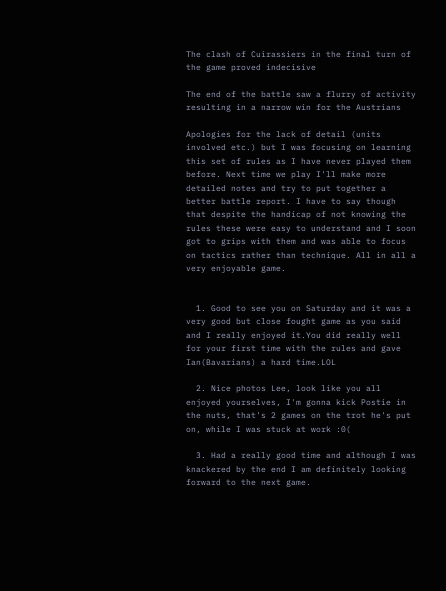The clash of Cuirassiers in the final turn of the game proved indecisive

The end of the battle saw a flurry of activity resulting in a narrow win for the Austrians

Apologies for the lack of detail (units involved etc.) but I was focusing on learning this set of rules as I have never played them before. Next time we play I'll make more detailed notes and try to put together a better battle report. I have to say though that despite the handicap of not knowing the rules these were easy to understand and I soon got to grips with them and was able to focus on tactics rather than technique. All in all a very enjoyable game.


  1. Good to see you on Saturday and it was a very good but close fought game as you said and I really enjoyed it.You did really well for your first time with the rules and gave Ian(Bavarians) a hard time.LOL

  2. Nice photos Lee, look like you all enjoyed yourselves, I'm gonna kick Postie in the nuts, that's 2 games on the trot he's put on, while I was stuck at work :0(

  3. Had a really good time and although I was knackered by the end I am definitely looking forward to the next game.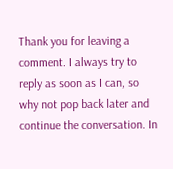Thank you for leaving a comment. I always try to reply as soon as I can, so why not pop back later and continue the conversation. In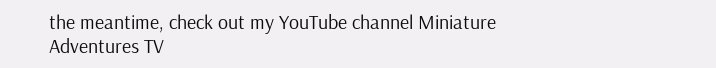the meantime, check out my YouTube channel Miniature Adventures TV